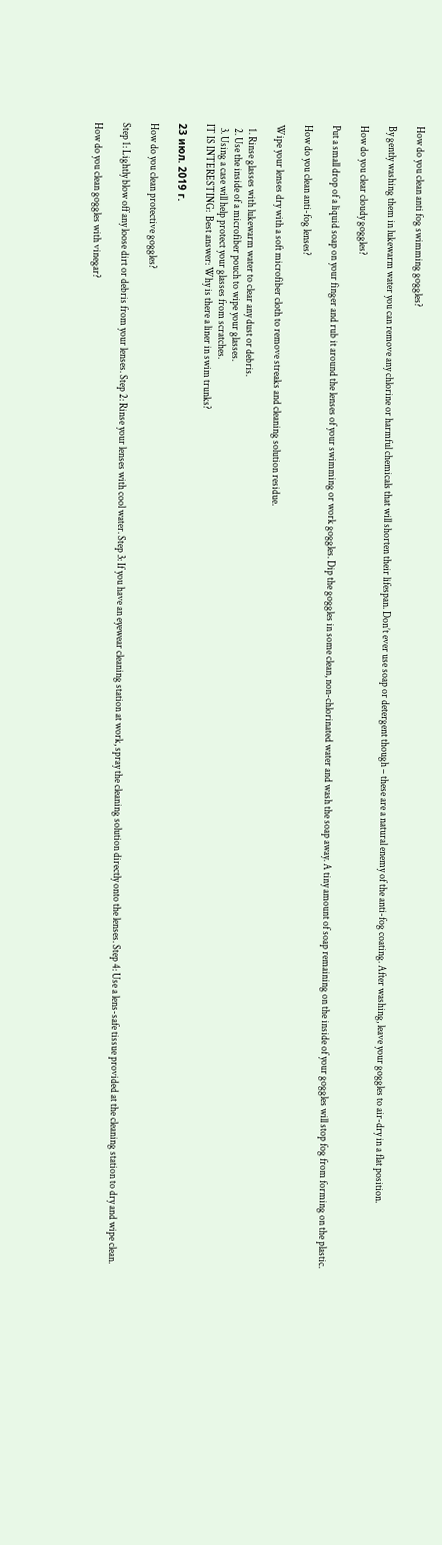How do you clean anti fog swimming goggles?

By gently washing them in lukewarm water you can remove any chlorine or harmful chemicals that will shorten their lifespan. Don’t ever use soap or detergent though – these are a natural enemy of the anti-fog coating. After washing, leave your goggles to air-dry in a flat position.

How do you clear cloudy goggles?

Put a small drop of a liquid soap on your finger and rub it around the lenses of your swimming or work goggles. Dip the goggles in some clean, non-chlorinated water and wash the soap away. A tiny amount of soap remaining on the inside of your goggles will stop fog from forming on the plastic.

How do you clean anti-fog lenses?

Wipe your lenses dry with a soft microfiber cloth to remove streaks and cleaning solution residue.

  1. Rinse glasses with lukewarm water to clear any dust or debris.
  2. Use the inside of a microfiber pouch to wipe your glasses.
  3. Using a case will help protect your glasses from scratches.
IT IS INTERESTING:  Best answer: Why is there a liner in swim trunks?

23 июл. 2019 г.

How do you clean protective goggles?

Step 1: Lightly blow off any loose dirt or debris from your lenses. Step 2: Rinse your lenses with cool water. Step 3: If you have an eyewear cleaning station at work, spray the cleaning solution directly onto the lenses. Step 4: Use a lens-safe tissue provided at the cleaning station to dry and wipe clean.

How do you clean goggles with vinegar?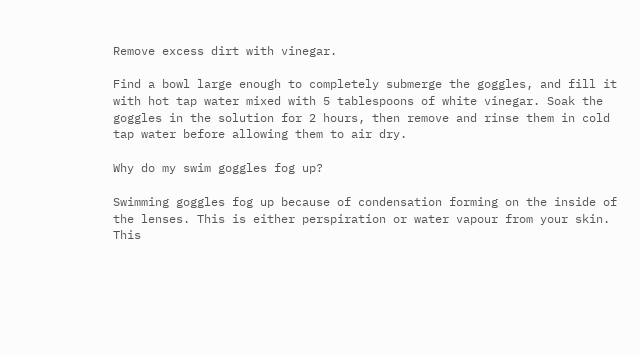Remove excess dirt with vinegar.

Find a bowl large enough to completely submerge the goggles, and fill it with hot tap water mixed with 5 tablespoons of white vinegar. Soak the goggles in the solution for 2 hours, then remove and rinse them in cold tap water before allowing them to air dry.

Why do my swim goggles fog up?

Swimming goggles fog up because of condensation forming on the inside of the lenses. This is either perspiration or water vapour from your skin. This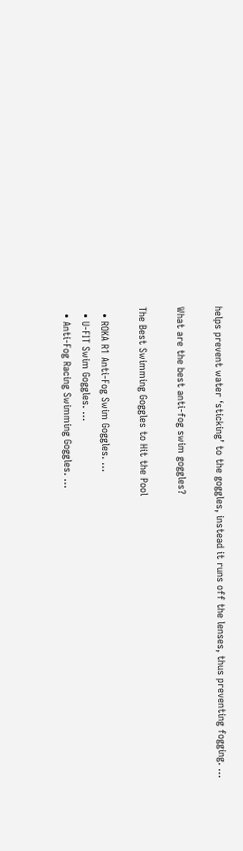helps prevent water ‘sticking’ to the goggles, instead it runs off the lenses, thus preventing fogging. …

What are the best anti-fog swim goggles?

The Best Swimming Goggles to Hit the Pool

  • ROKA R1 Anti-Fog Swim Goggles. …
  • U-FIT Swim Goggles. …
  • Anti-Fog Racing Swimming Goggles. …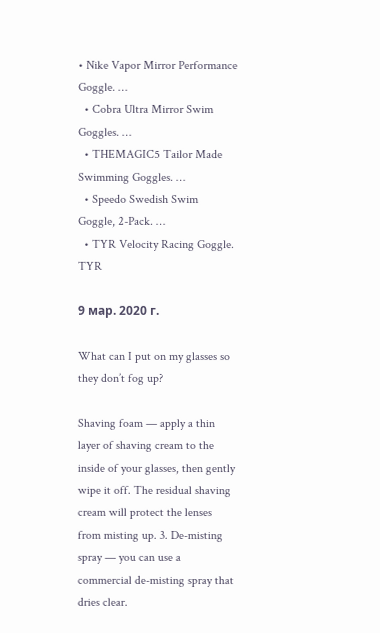• Nike Vapor Mirror Performance Goggle. …
  • Cobra Ultra Mirror Swim Goggles. …
  • THEMAGIC5 Tailor Made Swimming Goggles. …
  • Speedo Swedish Swim Goggle, 2-Pack. …
  • TYR Velocity Racing Goggle. TYR

9 мар. 2020 г.

What can I put on my glasses so they don’t fog up?

Shaving foam — apply a thin layer of shaving cream to the inside of your glasses, then gently wipe it off. The residual shaving cream will protect the lenses from misting up. 3. De-misting spray — you can use a commercial de-misting spray that dries clear.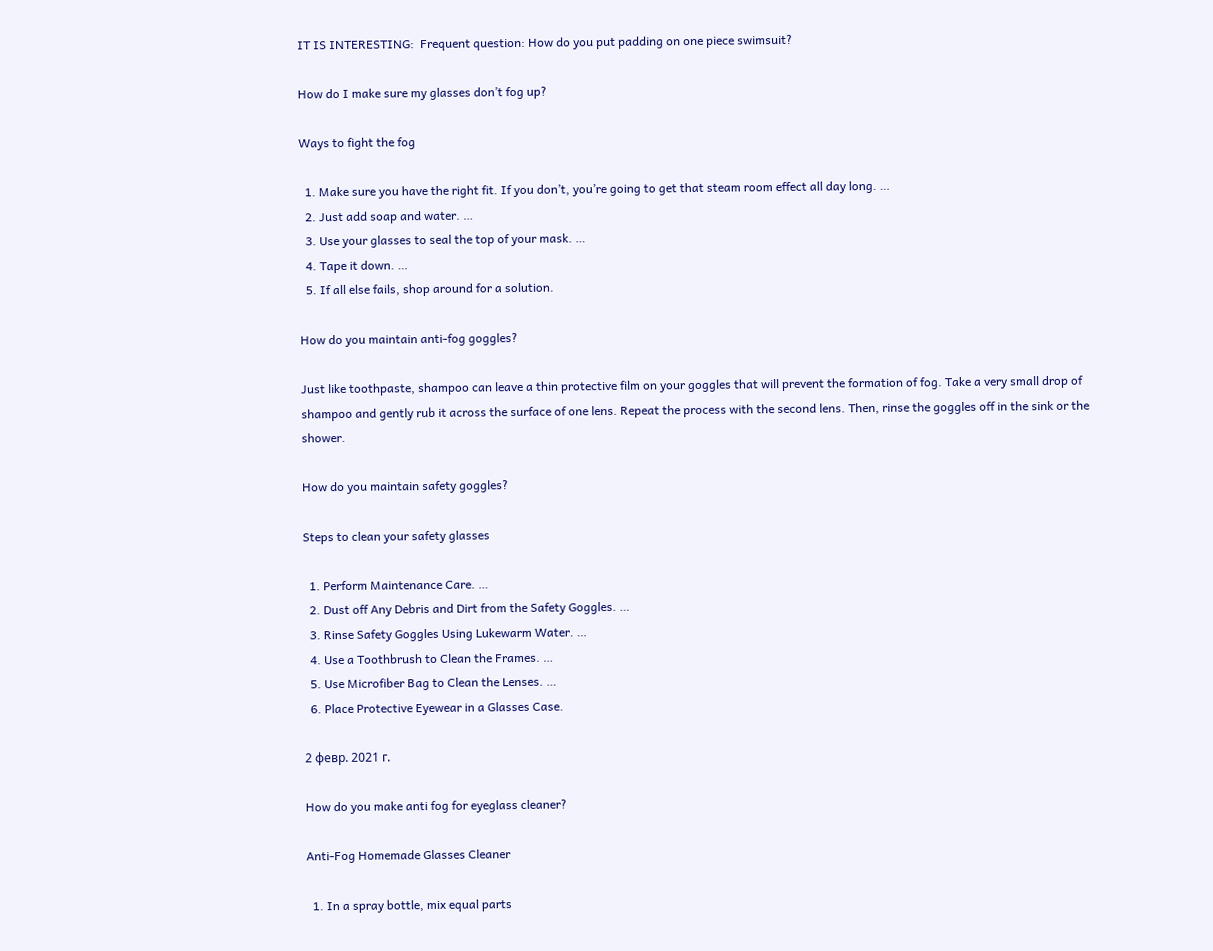IT IS INTERESTING:  Frequent question: How do you put padding on one piece swimsuit?

How do I make sure my glasses don’t fog up?

Ways to fight the fog

  1. Make sure you have the right fit. If you don’t, you’re going to get that steam room effect all day long. …
  2. Just add soap and water. …
  3. Use your glasses to seal the top of your mask. …
  4. Tape it down. …
  5. If all else fails, shop around for a solution.

How do you maintain anti-fog goggles?

Just like toothpaste, shampoo can leave a thin protective film on your goggles that will prevent the formation of fog. Take a very small drop of shampoo and gently rub it across the surface of one lens. Repeat the process with the second lens. Then, rinse the goggles off in the sink or the shower.

How do you maintain safety goggles?

Steps to clean your safety glasses

  1. Perform Maintenance Care. …
  2. Dust off Any Debris and Dirt from the Safety Goggles. …
  3. Rinse Safety Goggles Using Lukewarm Water. …
  4. Use a Toothbrush to Clean the Frames. …
  5. Use Microfiber Bag to Clean the Lenses. …
  6. Place Protective Eyewear in a Glasses Case.

2 февр. 2021 г.

How do you make anti fog for eyeglass cleaner?

Anti-Fog Homemade Glasses Cleaner

  1. In a spray bottle, mix equal parts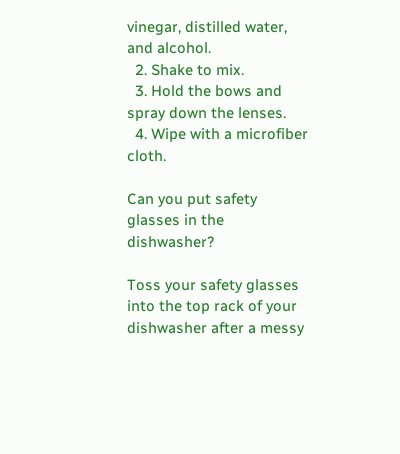vinegar, distilled water, and alcohol.
  2. Shake to mix.
  3. Hold the bows and spray down the lenses.
  4. Wipe with a microfiber cloth.

Can you put safety glasses in the dishwasher?

Toss your safety glasses into the top rack of your dishwasher after a messy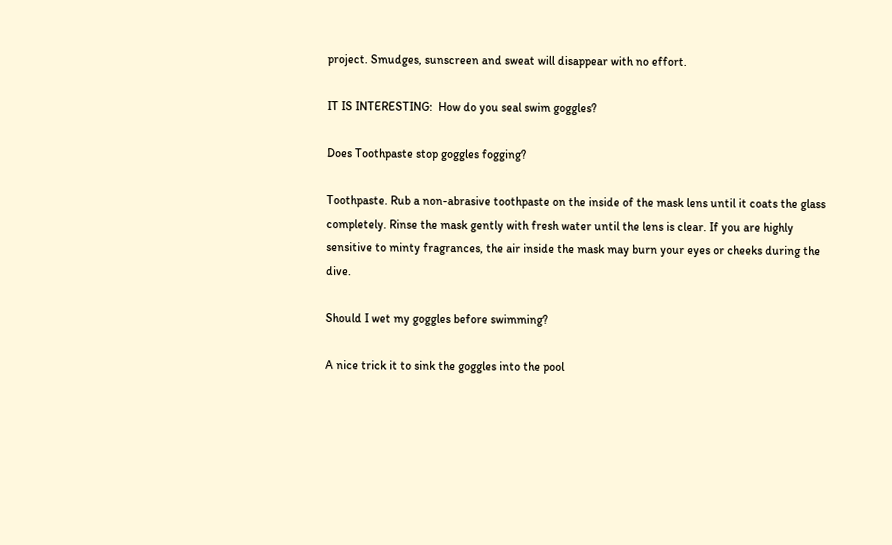project. Smudges, sunscreen and sweat will disappear with no effort.

IT IS INTERESTING:  How do you seal swim goggles?

Does Toothpaste stop goggles fogging?

Toothpaste. Rub a non-abrasive toothpaste on the inside of the mask lens until it coats the glass completely. Rinse the mask gently with fresh water until the lens is clear. If you are highly sensitive to minty fragrances, the air inside the mask may burn your eyes or cheeks during the dive.

Should I wet my goggles before swimming?

A nice trick it to sink the goggles into the pool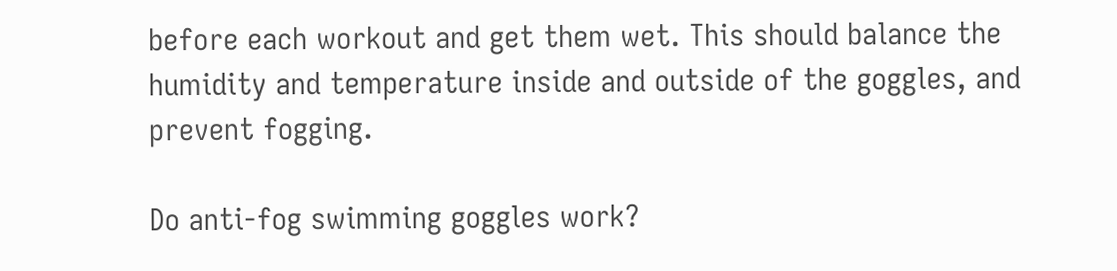before each workout and get them wet. This should balance the humidity and temperature inside and outside of the goggles, and prevent fogging.

Do anti-fog swimming goggles work?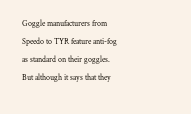Goggle manufacturers from Speedo to TYR feature anti-fog as standard on their goggles. But although it says that they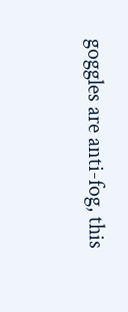goggles are anti-fog, this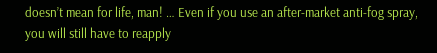doesn’t mean for life, man! … Even if you use an after-market anti-fog spray, you will still have to reapply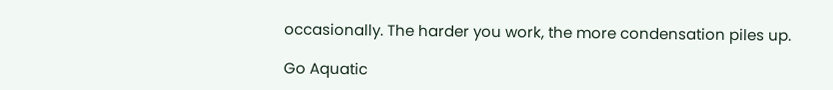occasionally. The harder you work, the more condensation piles up.

Go Aquatic